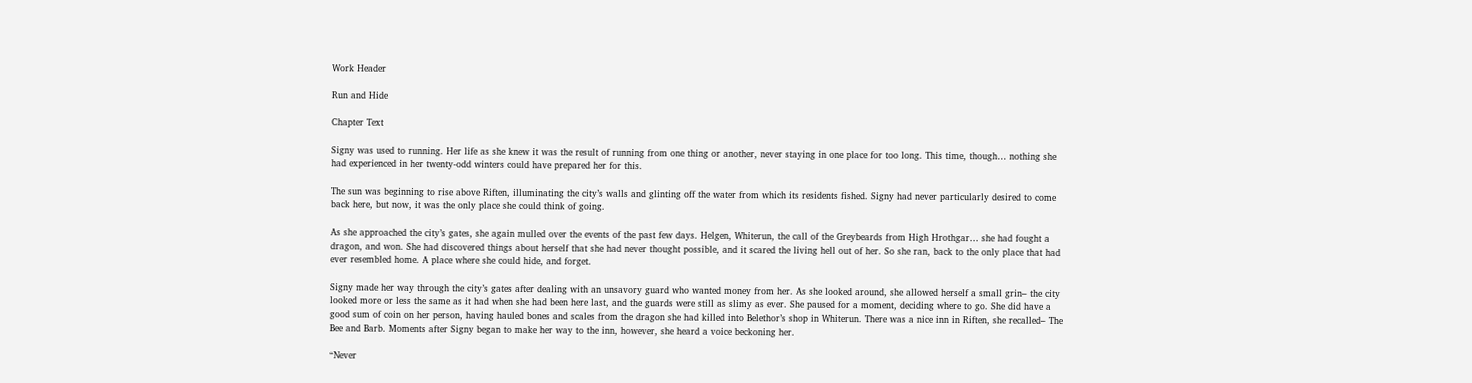Work Header

Run and Hide

Chapter Text

Signy was used to running. Her life as she knew it was the result of running from one thing or another, never staying in one place for too long. This time, though… nothing she had experienced in her twenty-odd winters could have prepared her for this.

The sun was beginning to rise above Riften, illuminating the city’s walls and glinting off the water from which its residents fished. Signy had never particularly desired to come back here, but now, it was the only place she could think of going.

As she approached the city’s gates, she again mulled over the events of the past few days. Helgen, Whiterun, the call of the Greybeards from High Hrothgar… she had fought a dragon, and won. She had discovered things about herself that she had never thought possible, and it scared the living hell out of her. So she ran, back to the only place that had ever resembled home. A place where she could hide, and forget.

Signy made her way through the city’s gates after dealing with an unsavory guard who wanted money from her. As she looked around, she allowed herself a small grin– the city looked more or less the same as it had when she had been here last, and the guards were still as slimy as ever. She paused for a moment, deciding where to go. She did have a good sum of coin on her person, having hauled bones and scales from the dragon she had killed into Belethor’s shop in Whiterun. There was a nice inn in Riften, she recalled– The Bee and Barb. Moments after Signy began to make her way to the inn, however, she heard a voice beckoning her.

“Never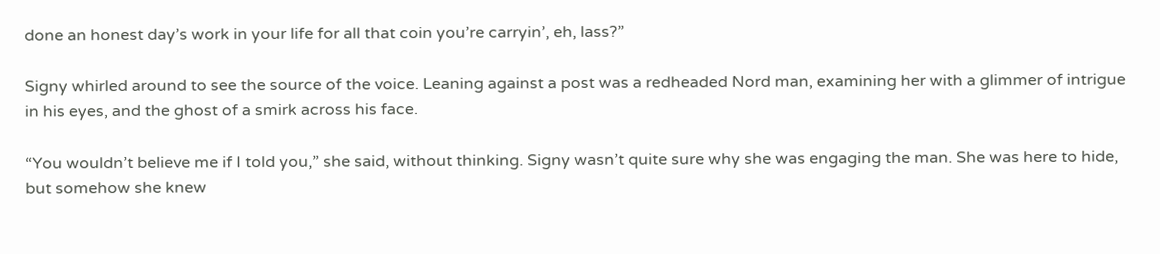done an honest day’s work in your life for all that coin you’re carryin’, eh, lass?”

Signy whirled around to see the source of the voice. Leaning against a post was a redheaded Nord man, examining her with a glimmer of intrigue in his eyes, and the ghost of a smirk across his face.

“You wouldn’t believe me if I told you,” she said, without thinking. Signy wasn’t quite sure why she was engaging the man. She was here to hide, but somehow she knew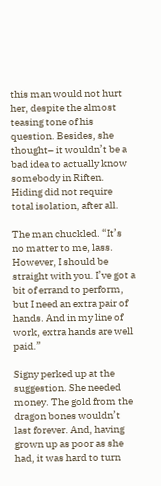this man would not hurt her, despite the almost teasing tone of his question. Besides, she thought– it wouldn’t be a bad idea to actually know somebody in Riften. Hiding did not require total isolation, after all.

The man chuckled. “It’s no matter to me, lass. However, I should be straight with you. I’ve got a bit of errand to perform, but I need an extra pair of hands. And in my line of work, extra hands are well paid.”

Signy perked up at the suggestion. She needed money. The gold from the dragon bones wouldn’t last forever. And, having grown up as poor as she had, it was hard to turn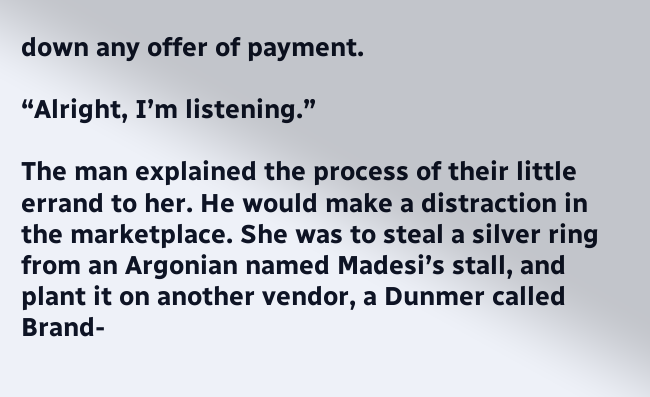down any offer of payment.

“Alright, I’m listening.”

The man explained the process of their little errand to her. He would make a distraction in the marketplace. She was to steal a silver ring from an Argonian named Madesi’s stall, and plant it on another vendor, a Dunmer called Brand-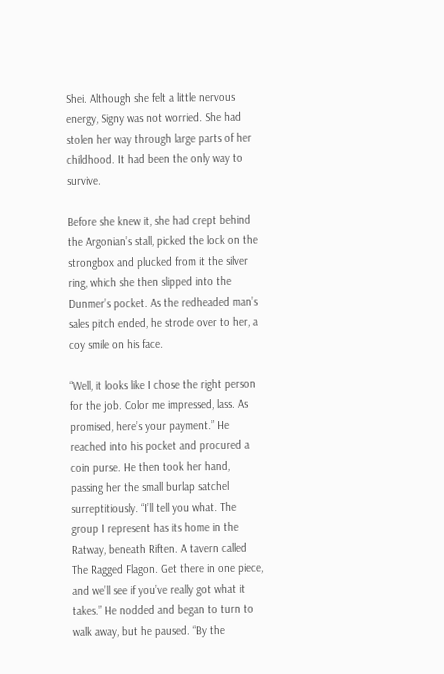Shei. Although she felt a little nervous energy, Signy was not worried. She had stolen her way through large parts of her childhood. It had been the only way to survive.

Before she knew it, she had crept behind the Argonian’s stall, picked the lock on the strongbox and plucked from it the silver ring, which she then slipped into the Dunmer’s pocket. As the redheaded man’s sales pitch ended, he strode over to her, a coy smile on his face.

“Well, it looks like I chose the right person for the job. Color me impressed, lass. As promised, here’s your payment.” He reached into his pocket and procured a coin purse. He then took her hand, passing her the small burlap satchel surreptitiously. “I’ll tell you what. The group I represent has its home in the Ratway, beneath Riften. A tavern called The Ragged Flagon. Get there in one piece, and we’ll see if you’ve really got what it takes.” He nodded and began to turn to walk away, but he paused. “By the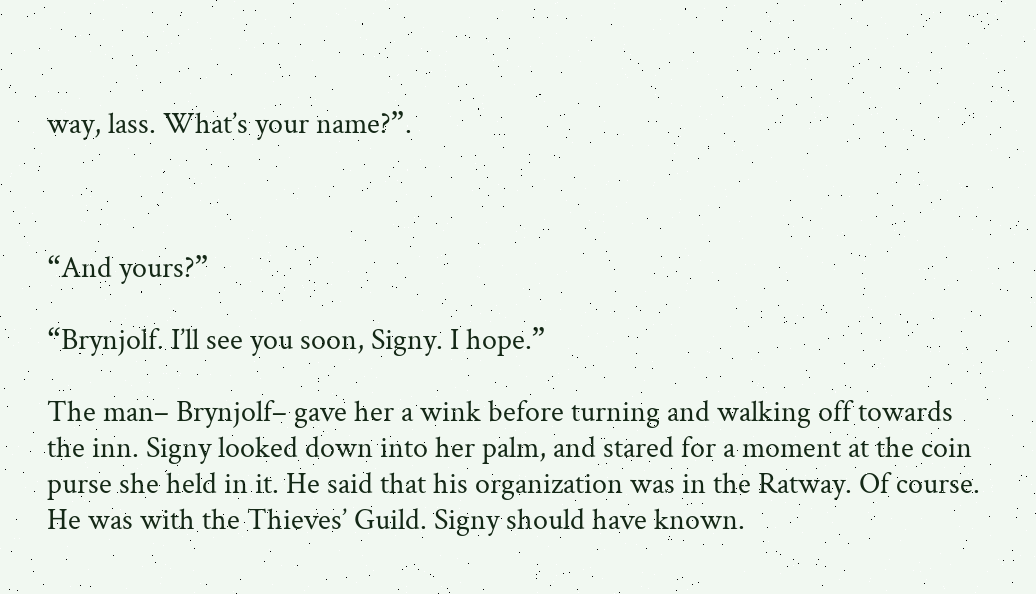way, lass. What’s your name?”.



“And yours?”

“Brynjolf. I’ll see you soon, Signy. I hope.”

The man– Brynjolf– gave her a wink before turning and walking off towards the inn. Signy looked down into her palm, and stared for a moment at the coin purse she held in it. He said that his organization was in the Ratway. Of course. He was with the Thieves’ Guild. Signy should have known.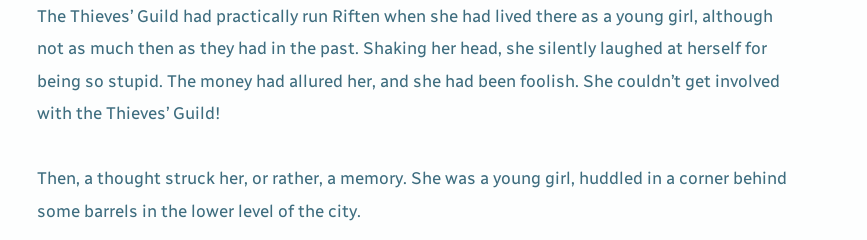The Thieves’ Guild had practically run Riften when she had lived there as a young girl, although not as much then as they had in the past. Shaking her head, she silently laughed at herself for being so stupid. The money had allured her, and she had been foolish. She couldn’t get involved with the Thieves’ Guild!

Then, a thought struck her, or rather, a memory. She was a young girl, huddled in a corner behind some barrels in the lower level of the city.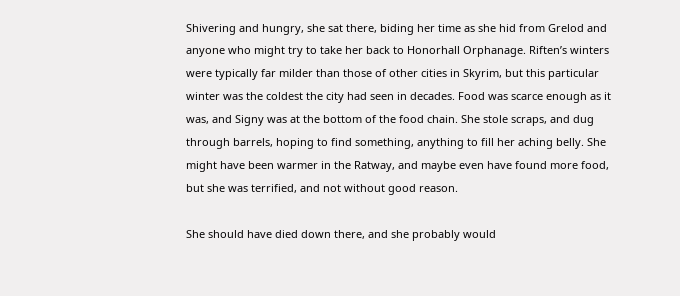Shivering and hungry, she sat there, biding her time as she hid from Grelod and anyone who might try to take her back to Honorhall Orphanage. Riften’s winters were typically far milder than those of other cities in Skyrim, but this particular winter was the coldest the city had seen in decades. Food was scarce enough as it was, and Signy was at the bottom of the food chain. She stole scraps, and dug through barrels, hoping to find something, anything to fill her aching belly. She might have been warmer in the Ratway, and maybe even have found more food, but she was terrified, and not without good reason.

She should have died down there, and she probably would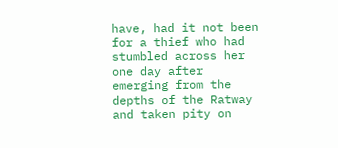have, had it not been for a thief who had stumbled across her one day after emerging from the depths of the Ratway and taken pity on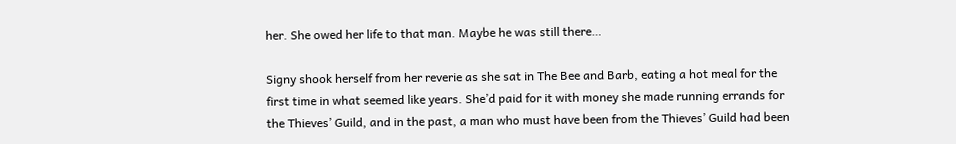her. She owed her life to that man. Maybe he was still there…

Signy shook herself from her reverie as she sat in The Bee and Barb, eating a hot meal for the first time in what seemed like years. She’d paid for it with money she made running errands for the Thieves’ Guild, and in the past, a man who must have been from the Thieves’ Guild had been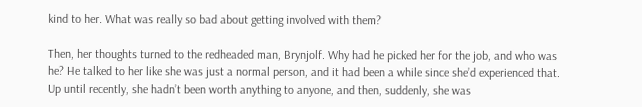kind to her. What was really so bad about getting involved with them?

Then, her thoughts turned to the redheaded man, Brynjolf. Why had he picked her for the job, and who was he? He talked to her like she was just a normal person, and it had been a while since she’d experienced that. Up until recently, she hadn’t been worth anything to anyone, and then, suddenly, she was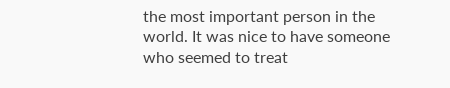the most important person in the world. It was nice to have someone who seemed to treat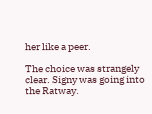her like a peer.

The choice was strangely clear. Signy was going into the Ratway.